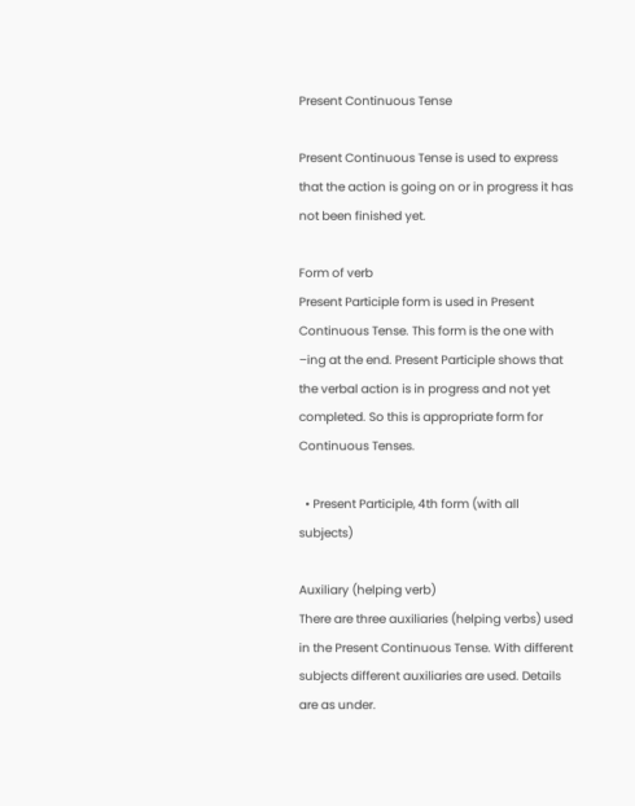Present Continuous Tense

Present Continuous Tense is used to express that the action is going on or in progress it has not been finished yet.

Form of verb
Present Participle form is used in Present Continuous Tense. This form is the one with –ing at the end. Present Participle shows that the verbal action is in progress and not yet completed. So this is appropriate form for Continuous Tenses.

  • Present Participle, 4th form (with all subjects)

Auxiliary (helping verb)
There are three auxiliaries (helping verbs) used in the Present Continuous Tense. With different subjects different auxiliaries are used. Details are as under.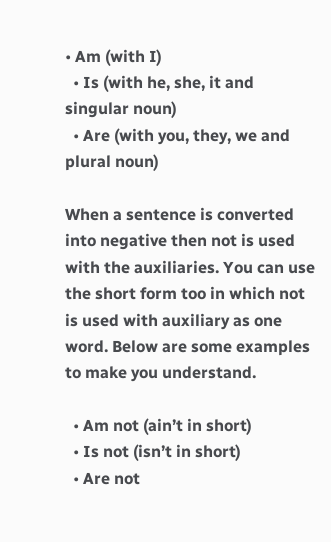• Am (with I)
  • Is (with he, she, it and singular noun)
  • Are (with you, they, we and plural noun)

When a sentence is converted into negative then not is used with the auxiliaries. You can use the short form too in which not is used with auxiliary as one word. Below are some examples to make you understand.

  • Am not (ain’t in short)
  • Is not (isn’t in short)
  • Are not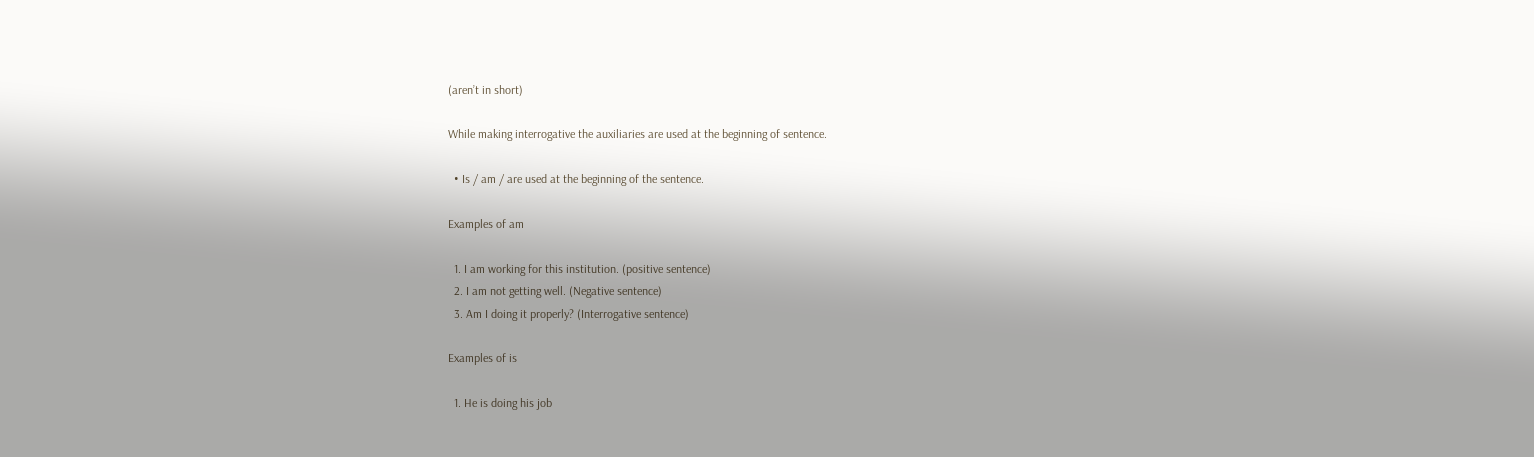(aren’t in short)

While making interrogative the auxiliaries are used at the beginning of sentence.

  • Is / am / are used at the beginning of the sentence.

Examples of am

  1. I am working for this institution. (positive sentence)
  2. I am not getting well. (Negative sentence)
  3. Am I doing it properly? (Interrogative sentence)

Examples of is

  1. He is doing his job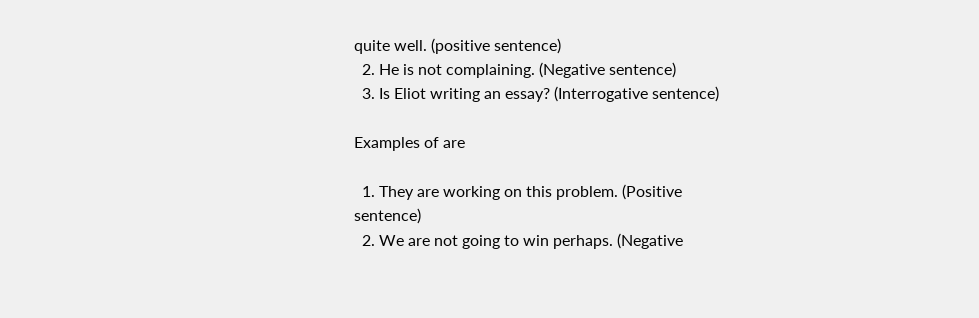quite well. (positive sentence)
  2. He is not complaining. (Negative sentence)
  3. Is Eliot writing an essay? (Interrogative sentence)

Examples of are

  1. They are working on this problem. (Positive sentence)
  2. We are not going to win perhaps. (Negative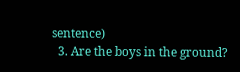sentence)
  3. Are the boys in the ground?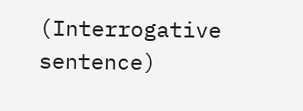(Interrogative sentence)